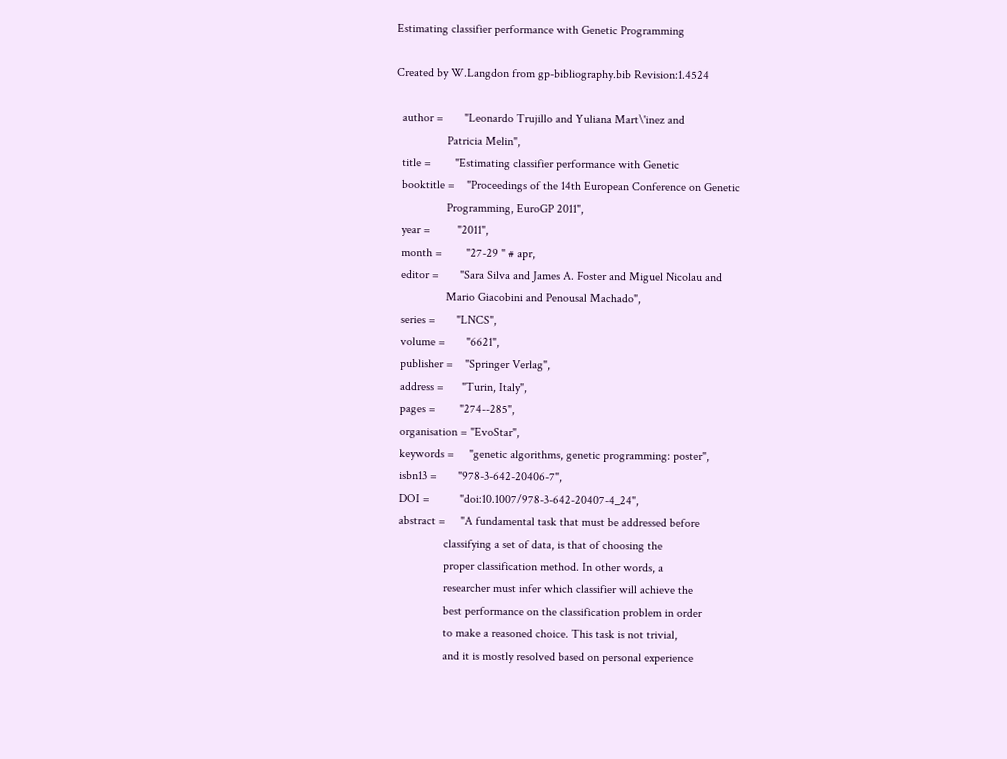Estimating classifier performance with Genetic Programming

Created by W.Langdon from gp-bibliography.bib Revision:1.4524

  author =       "Leonardo Trujillo and Yuliana Mart\'inez and
                 Patricia Melin",
  title =        "Estimating classifier performance with Genetic
  booktitle =    "Proceedings of the 14th European Conference on Genetic
                 Programming, EuroGP 2011",
  year =         "2011",
  month =        "27-29 " # apr,
  editor =       "Sara Silva and James A. Foster and Miguel Nicolau and
                 Mario Giacobini and Penousal Machado",
  series =       "LNCS",
  volume =       "6621",
  publisher =    "Springer Verlag",
  address =      "Turin, Italy",
  pages =        "274--285",
  organisation = "EvoStar",
  keywords =     "genetic algorithms, genetic programming: poster",
  isbn13 =       "978-3-642-20406-7",
  DOI =          "doi:10.1007/978-3-642-20407-4_24",
  abstract =     "A fundamental task that must be addressed before
                 classifying a set of data, is that of choosing the
                 proper classification method. In other words, a
                 researcher must infer which classifier will achieve the
                 best performance on the classification problem in order
                 to make a reasoned choice. This task is not trivial,
                 and it is mostly resolved based on personal experience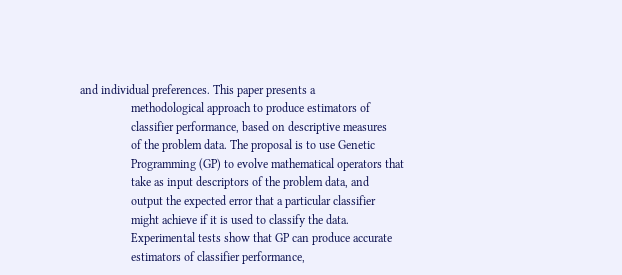and individual preferences. This paper presents a
                 methodological approach to produce estimators of
                 classifier performance, based on descriptive measures
                 of the problem data. The proposal is to use Genetic
                 Programming (GP) to evolve mathematical operators that
                 take as input descriptors of the problem data, and
                 output the expected error that a particular classifier
                 might achieve if it is used to classify the data.
                 Experimental tests show that GP can produce accurate
                 estimators of classifier performance,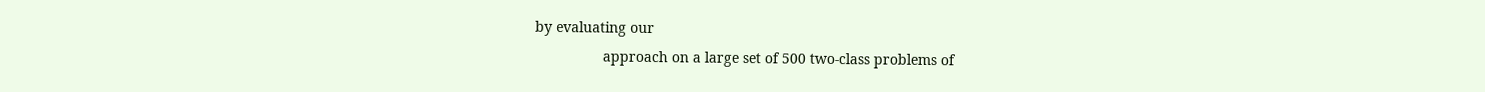by evaluating our
                 approach on a large set of 500 two-class problems of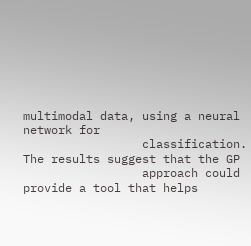multimodal data, using a neural network for
                 classification. The results suggest that the GP
                 approach could provide a tool that helps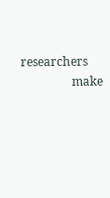researchers
                 make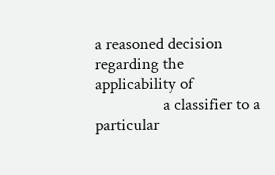a reasoned decision regarding the applicability of
                 a classifier to a particular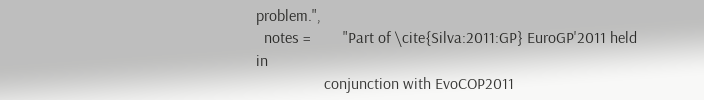problem.",
  notes =        "Part of \cite{Silva:2011:GP} EuroGP'2011 held in
                 conjunction with EvoCOP2011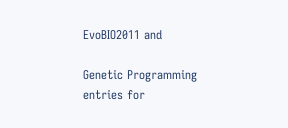EvoBIO2011 and

Genetic Programming entries for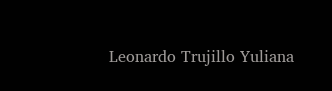Leonardo Trujillo Yuliana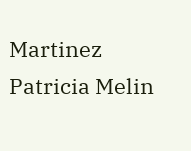Martinez Patricia Melin